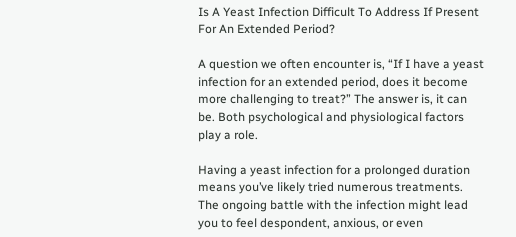Is A Yeast Infection Difficult To Address If Present For An Extended Period?

A question we often encounter is, “If I have a yeast infection for an extended period, does it become more challenging to treat?” The answer is, it can be. Both psychological and physiological factors play a role.

Having a yeast infection for a prolonged duration means you’ve likely tried numerous treatments. The ongoing battle with the infection might lead you to feel despondent, anxious, or even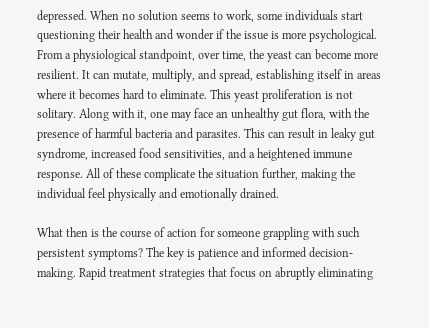depressed. When no solution seems to work, some individuals start questioning their health and wonder if the issue is more psychological. From a physiological standpoint, over time, the yeast can become more resilient. It can mutate, multiply, and spread, establishing itself in areas where it becomes hard to eliminate. This yeast proliferation is not solitary. Along with it, one may face an unhealthy gut flora, with the presence of harmful bacteria and parasites. This can result in leaky gut syndrome, increased food sensitivities, and a heightened immune response. All of these complicate the situation further, making the individual feel physically and emotionally drained.

What then is the course of action for someone grappling with such persistent symptoms? The key is patience and informed decision-making. Rapid treatment strategies that focus on abruptly eliminating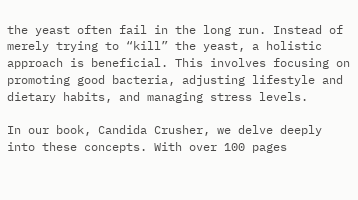the yeast often fail in the long run. Instead of merely trying to “kill” the yeast, a holistic approach is beneficial. This involves focusing on promoting good bacteria, adjusting lifestyle and dietary habits, and managing stress levels.

In our book, Candida Crusher, we delve deeply into these concepts. With over 100 pages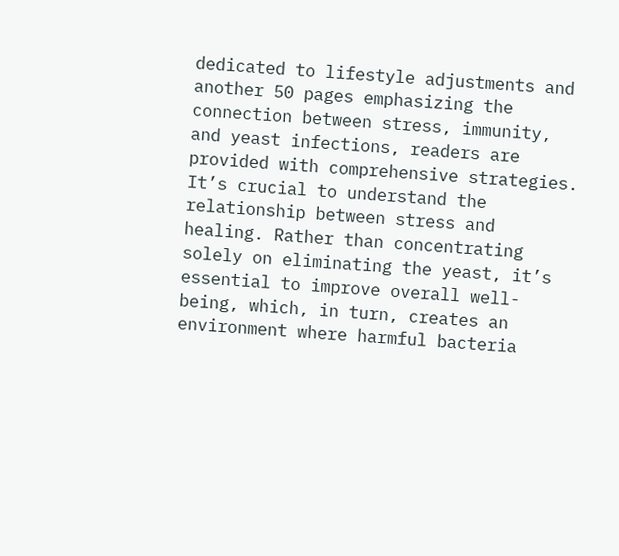dedicated to lifestyle adjustments and another 50 pages emphasizing the connection between stress, immunity, and yeast infections, readers are provided with comprehensive strategies. It’s crucial to understand the relationship between stress and healing. Rather than concentrating solely on eliminating the yeast, it’s essential to improve overall well-being, which, in turn, creates an environment where harmful bacteria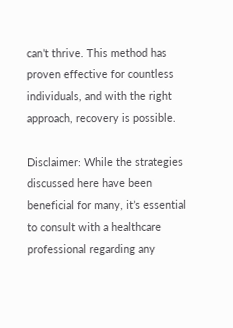can’t thrive. This method has proven effective for countless individuals, and with the right approach, recovery is possible.

Disclaimer: While the strategies discussed here have been beneficial for many, it’s essential to consult with a healthcare professional regarding any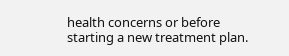health concerns or before starting a new treatment plan.